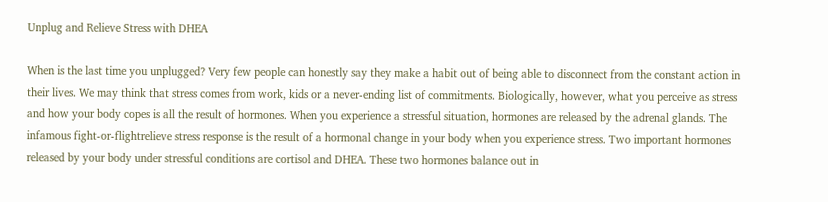Unplug and Relieve Stress with DHEA

When is the last time you unplugged? Very few people can honestly say they make a habit out of being able to disconnect from the constant action in their lives. We may think that stress comes from work, kids or a never-ending list of commitments. Biologically, however, what you perceive as stress and how your body copes is all the result of hormones. When you experience a stressful situation, hormones are released by the adrenal glands. The infamous fight-or-flightrelieve stress response is the result of a hormonal change in your body when you experience stress. Two important hormones released by your body under stressful conditions are cortisol and DHEA. These two hormones balance out in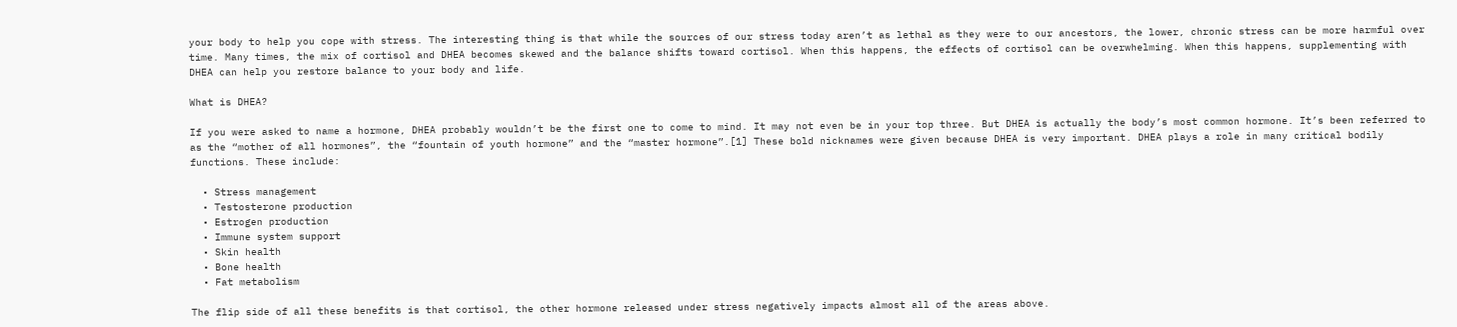your body to help you cope with stress. The interesting thing is that while the sources of our stress today aren’t as lethal as they were to our ancestors, the lower, chronic stress can be more harmful over time. Many times, the mix of cortisol and DHEA becomes skewed and the balance shifts toward cortisol. When this happens, the effects of cortisol can be overwhelming. When this happens, supplementing with DHEA can help you restore balance to your body and life.

What is DHEA?

If you were asked to name a hormone, DHEA probably wouldn’t be the first one to come to mind. It may not even be in your top three. But DHEA is actually the body’s most common hormone. It’s been referred to as the “mother of all hormones”, the “fountain of youth hormone” and the “master hormone”.[1] These bold nicknames were given because DHEA is very important. DHEA plays a role in many critical bodily functions. These include:

  • Stress management
  • Testosterone production
  • Estrogen production
  • Immune system support
  • Skin health
  • Bone health
  • Fat metabolism

The flip side of all these benefits is that cortisol, the other hormone released under stress negatively impacts almost all of the areas above.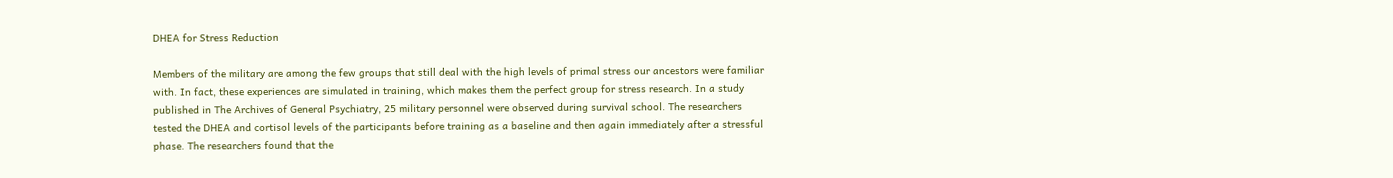DHEA for Stress Reduction

Members of the military are among the few groups that still deal with the high levels of primal stress our ancestors were familiar with. In fact, these experiences are simulated in training, which makes them the perfect group for stress research. In a study published in The Archives of General Psychiatry, 25 military personnel were observed during survival school. The researchers tested the DHEA and cortisol levels of the participants before training as a baseline and then again immediately after a stressful phase. The researchers found that the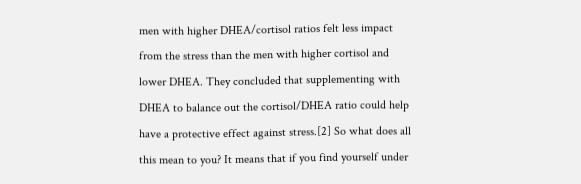men with higher DHEA/cortisol ratios felt less impact from the stress than the men with higher cortisol and lower DHEA. They concluded that supplementing with DHEA to balance out the cortisol/DHEA ratio could help have a protective effect against stress.[2] So what does all this mean to you? It means that if you find yourself under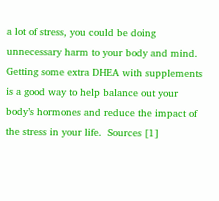a lot of stress, you could be doing unnecessary harm to your body and mind. Getting some extra DHEA with supplements is a good way to help balance out your body’s hormones and reduce the impact of the stress in your life.  Sources [1]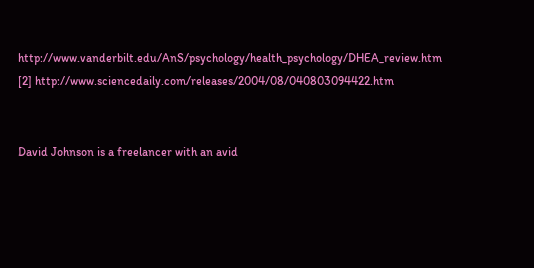http://www.vanderbilt.edu/AnS/psychology/health_psychology/DHEA_review.htm [2] http://www.sciencedaily.com/releases/2004/08/040803094422.htm


David Johnson is a freelancer with an avid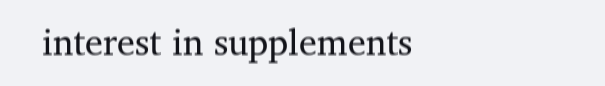interest in supplements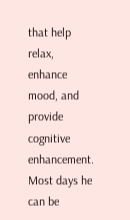that help relax, enhance mood, and provide cognitive enhancement. Most days he can be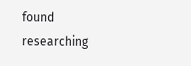found researching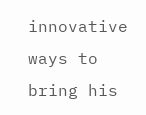innovative ways to bring his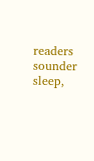readers sounder sleep,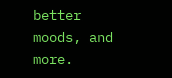better moods, and more.